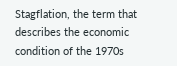Stagflation, the term that describes the economic condition of the 1970s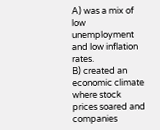A) was a mix of low unemployment and low inflation rates.
B) created an economic climate where stock prices soared and companies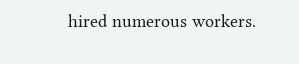hired numerous workers.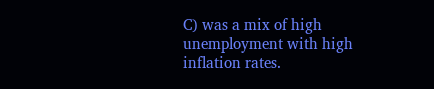C) was a mix of high unemployment with high inflation rates.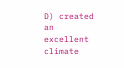D) created an excellent climate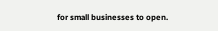for small businesses to open.